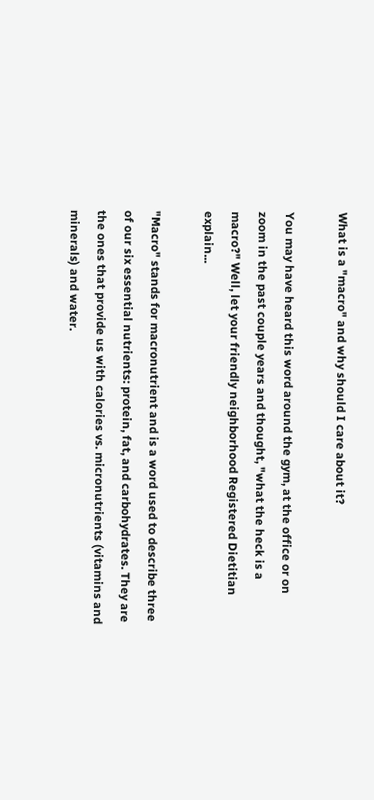What is a "macro" and why should I care about it?

You may have heard this word around the gym, at the office or on zoom in the past couple years and thought, "what the heck is a macro?" Well, let your friendly neighborhood Registered Dietitian explain...

"Macro" stands for macronutrient and is a word used to describe three of our six essential nutrients: protein, fat, and carbohydrates. They are the ones that provide us with calories vs. micronutrients (vitamins and minerals) and water.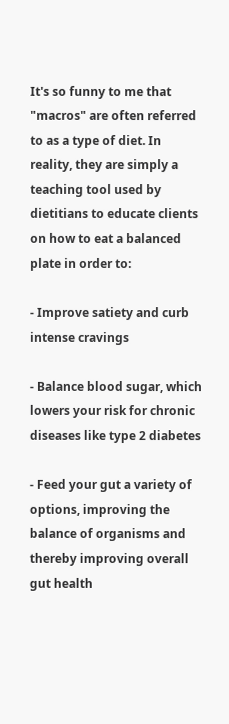It's so funny to me that "macros" are often referred to as a type of diet. In reality, they are simply a teaching tool used by dietitians to educate clients on how to eat a balanced plate in order to:

- Improve satiety and curb intense cravings

- Balance blood sugar, which lowers your risk for chronic diseases like type 2 diabetes

- Feed your gut a variety of options, improving the balance of organisms and thereby improving overall gut health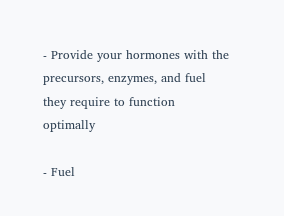- Provide your hormones with the precursors, enzymes, and fuel they require to function optimally

- Fuel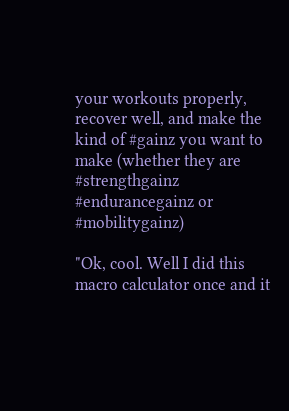your workouts properly, recover well, and make the kind of #gainz you want to make (whether they are #strengthgainz #endurancegainz or #mobilitygainz)

"Ok, cool. Well I did this macro calculator once and it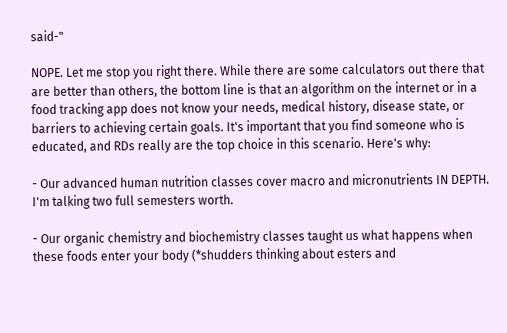said-"

NOPE. Let me stop you right there. While there are some calculators out there that are better than others, the bottom line is that an algorithm on the internet or in a food tracking app does not know your needs, medical history, disease state, or barriers to achieving certain goals. It's important that you find someone who is educated, and RDs really are the top choice in this scenario. Here's why:

- Our advanced human nutrition classes cover macro and micronutrients IN DEPTH. I'm talking two full semesters worth.

- Our organic chemistry and biochemistry classes taught us what happens when these foods enter your body (*shudders thinking about esters and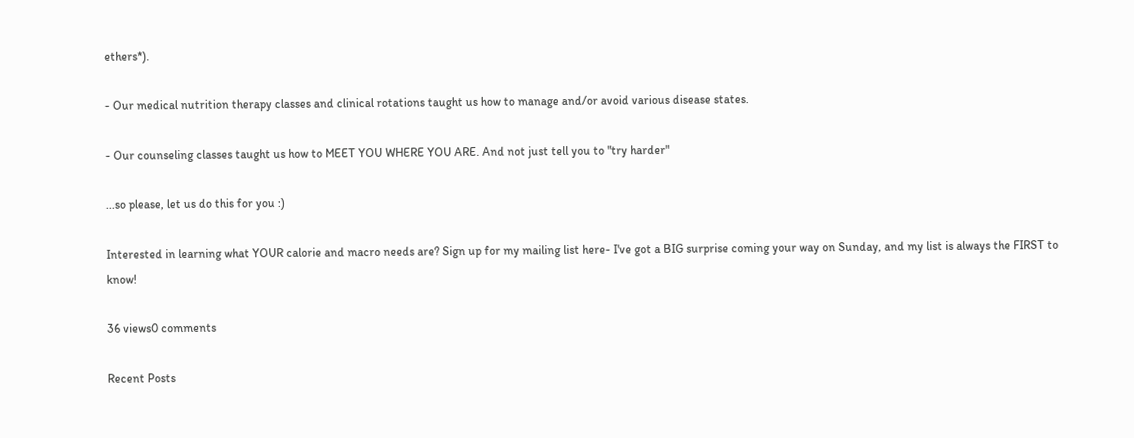ethers*).

- Our medical nutrition therapy classes and clinical rotations taught us how to manage and/or avoid various disease states.

- Our counseling classes taught us how to MEET YOU WHERE YOU ARE. And not just tell you to "try harder"

...so please, let us do this for you :)

Interested in learning what YOUR calorie and macro needs are? Sign up for my mailing list here- I've got a BIG surprise coming your way on Sunday, and my list is always the FIRST to know!

36 views0 comments

Recent Posts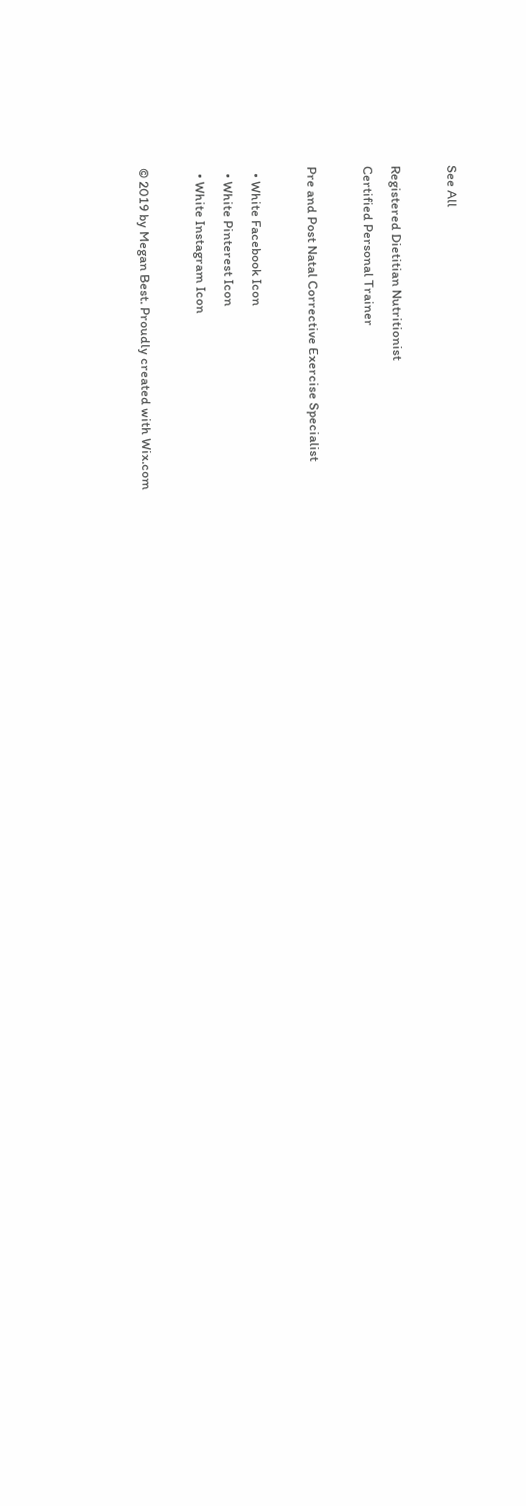See All

Registered Dietitian Nutritionist
Certified Personal Trainer

Pre and Post Natal Corrective Exercise Specialist

  • White Facebook Icon
  • White Pinterest Icon
  • White Instagram Icon

© 2019 by Megan Best. Proudly created with Wix.com